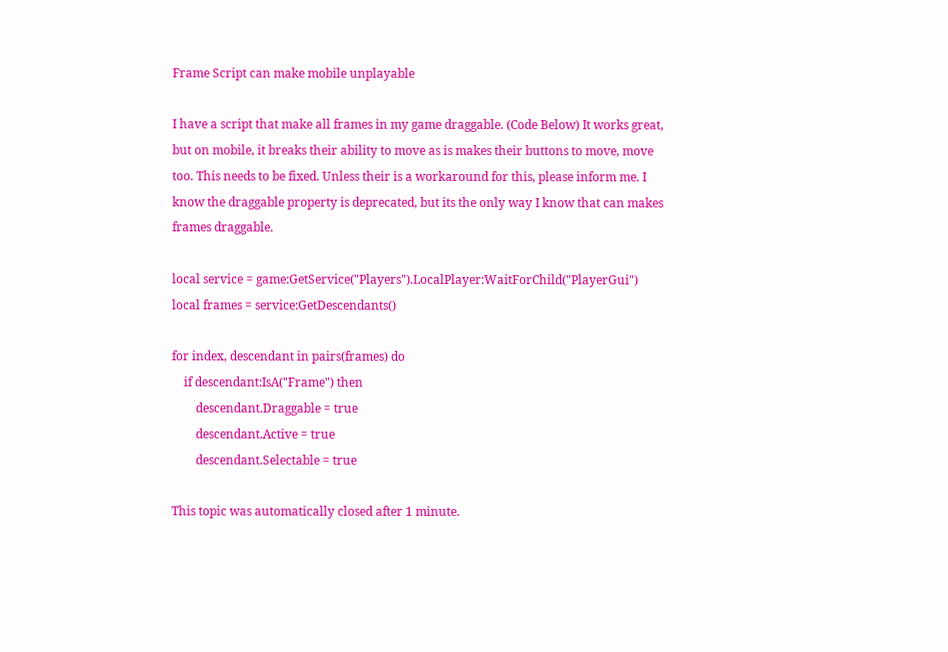Frame Script can make mobile unplayable

I have a script that make all frames in my game draggable. (Code Below) It works great, but on mobile, it breaks their ability to move as is makes their buttons to move, move too. This needs to be fixed. Unless their is a workaround for this, please inform me. I know the draggable property is deprecated, but its the only way I know that can makes frames draggable.

local service = game:GetService("Players").LocalPlayer:WaitForChild("PlayerGui")
local frames = service:GetDescendants()

for index, descendant in pairs(frames) do
    if descendant:IsA("Frame") then
        descendant.Draggable = true
        descendant.Active = true
        descendant.Selectable = true

This topic was automatically closed after 1 minute.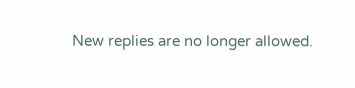New replies are no longer allowed.